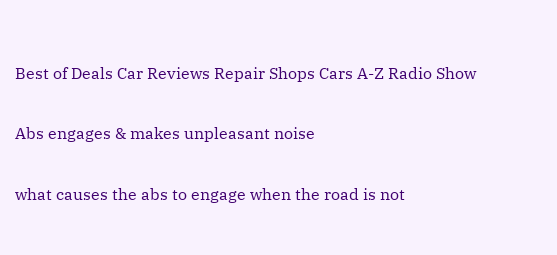Best of Deals Car Reviews Repair Shops Cars A-Z Radio Show

Abs engages & makes unpleasant noise

what causes the abs to engage when the road is not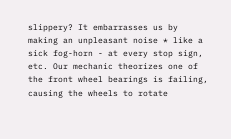slippery? It embarrasses us by making an unpleasant noise * like a sick fog-horn - at every stop sign, etc. Our mechanic theorizes one of the front wheel bearings is failing, causing the wheels to rotate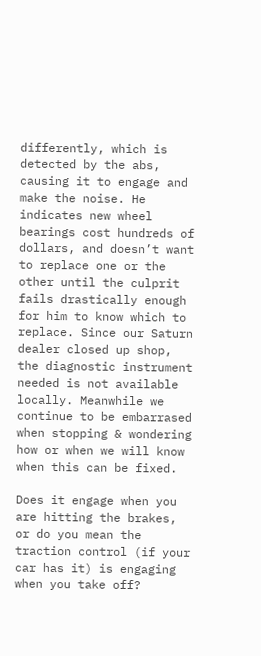differently, which is detected by the abs, causing it to engage and make the noise. He indicates new wheel bearings cost hundreds of dollars, and doesn’t want to replace one or the other until the culprit fails drastically enough for him to know which to replace. Since our Saturn dealer closed up shop, the diagnostic instrument needed is not available locally. Meanwhile we continue to be embarrased when stopping & wondering how or when we will know when this can be fixed.

Does it engage when you are hitting the brakes, or do you mean the traction control (if your car has it) is engaging when you take off?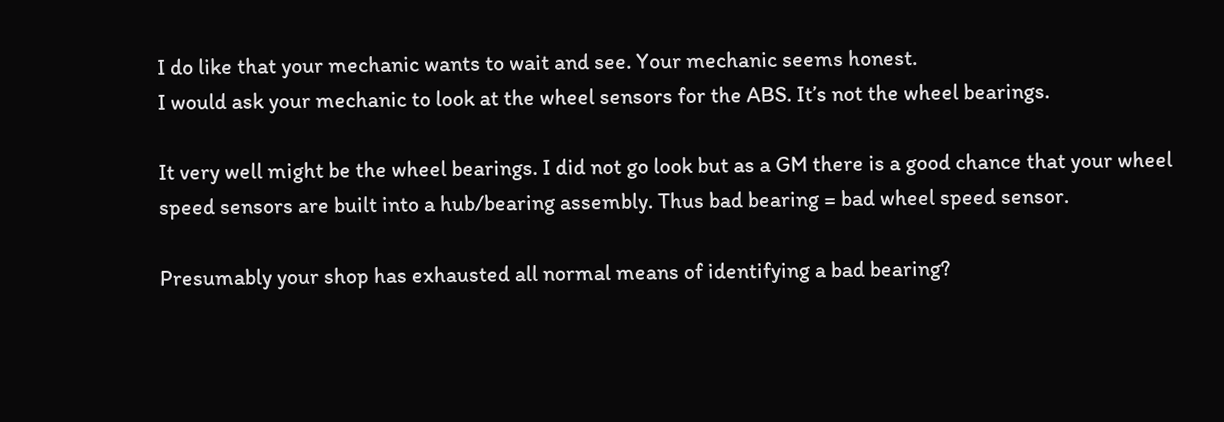I do like that your mechanic wants to wait and see. Your mechanic seems honest.
I would ask your mechanic to look at the wheel sensors for the ABS. It’s not the wheel bearings.

It very well might be the wheel bearings. I did not go look but as a GM there is a good chance that your wheel speed sensors are built into a hub/bearing assembly. Thus bad bearing = bad wheel speed sensor.

Presumably your shop has exhausted all normal means of identifying a bad bearing?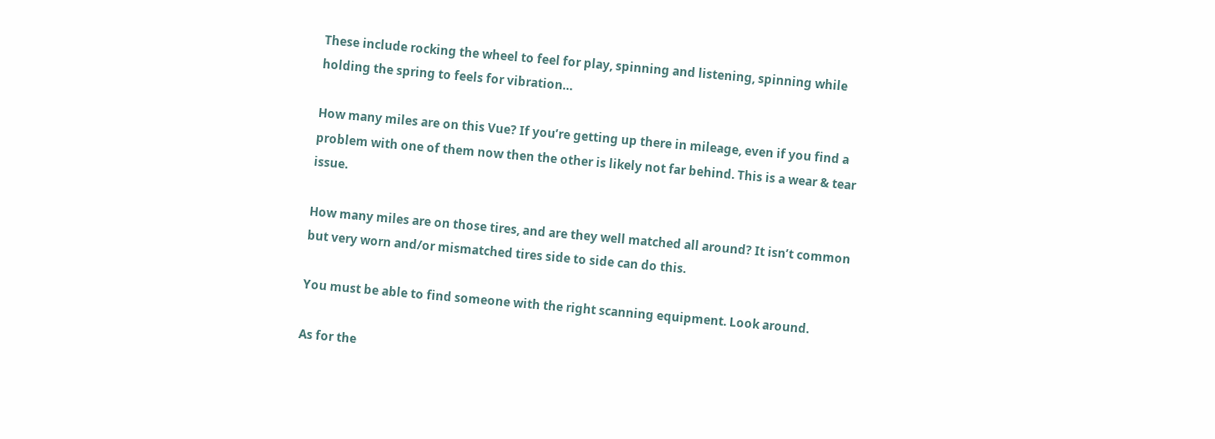These include rocking the wheel to feel for play, spinning and listening, spinning while holding the spring to feels for vibration…

How many miles are on this Vue? If you’re getting up there in mileage, even if you find a problem with one of them now then the other is likely not far behind. This is a wear & tear issue.

How many miles are on those tires, and are they well matched all around? It isn’t common but very worn and/or mismatched tires side to side can do this.

You must be able to find someone with the right scanning equipment. Look around.

As for the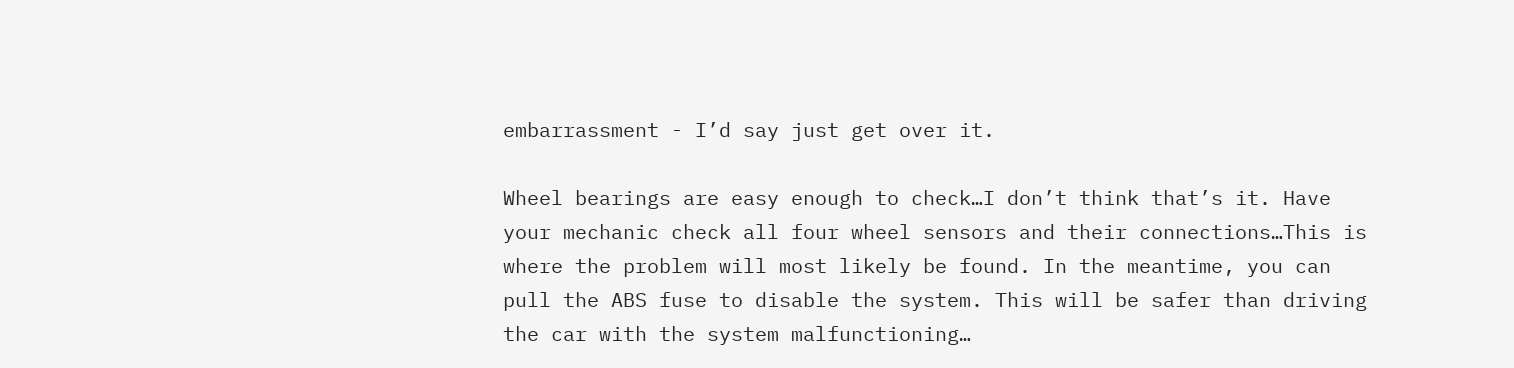embarrassment - I’d say just get over it.

Wheel bearings are easy enough to check…I don’t think that’s it. Have your mechanic check all four wheel sensors and their connections…This is where the problem will most likely be found. In the meantime, you can pull the ABS fuse to disable the system. This will be safer than driving the car with the system malfunctioning…